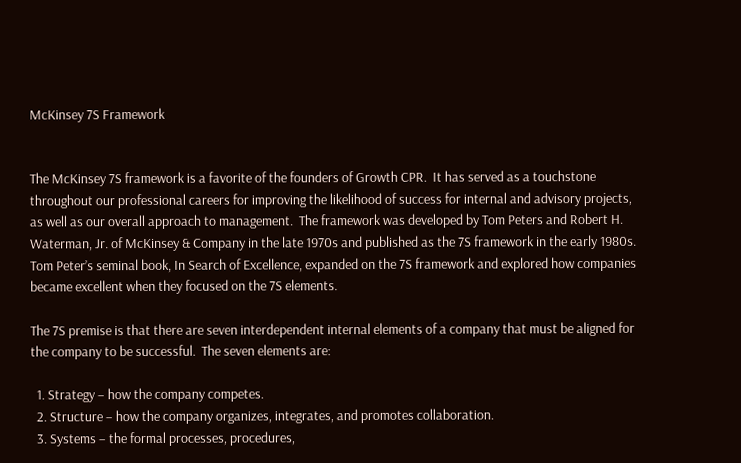McKinsey 7S Framework


The McKinsey 7S framework is a favorite of the founders of Growth CPR.  It has served as a touchstone throughout our professional careers for improving the likelihood of success for internal and advisory projects, as well as our overall approach to management.  The framework was developed by Tom Peters and Robert H. Waterman, Jr. of McKinsey & Company in the late 1970s and published as the 7S framework in the early 1980s.  Tom Peter’s seminal book, In Search of Excellence, expanded on the 7S framework and explored how companies became excellent when they focused on the 7S elements.

The 7S premise is that there are seven interdependent internal elements of a company that must be aligned for the company to be successful.  The seven elements are:

  1. Strategy – how the company competes.
  2. Structure – how the company organizes, integrates, and promotes collaboration.
  3. Systems – the formal processes, procedures,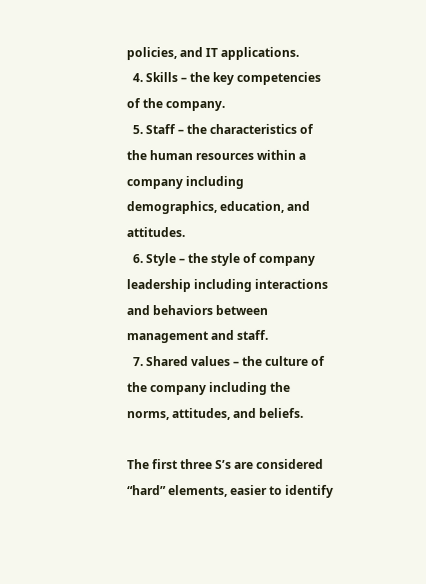policies, and IT applications.
  4. Skills – the key competencies of the company.
  5. Staff – the characteristics of the human resources within a company including demographics, education, and attitudes.
  6. Style – the style of company leadership including interactions and behaviors between management and staff.
  7. Shared values – the culture of the company including the norms, attitudes, and beliefs.

The first three S’s are considered “hard” elements, easier to identify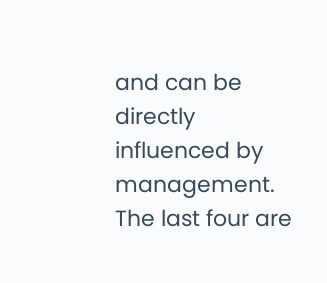and can be directly influenced by management.  The last four are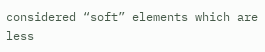considered “soft” elements which are less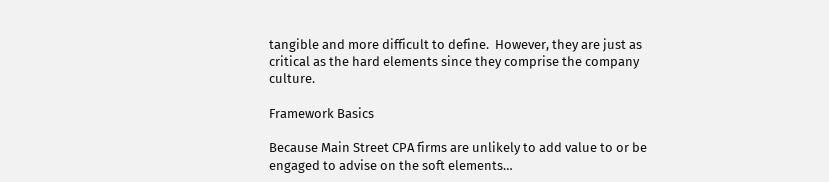tangible and more difficult to define.  However, they are just as critical as the hard elements since they comprise the company culture.

Framework Basics

Because Main Street CPA firms are unlikely to add value to or be engaged to advise on the soft elements…